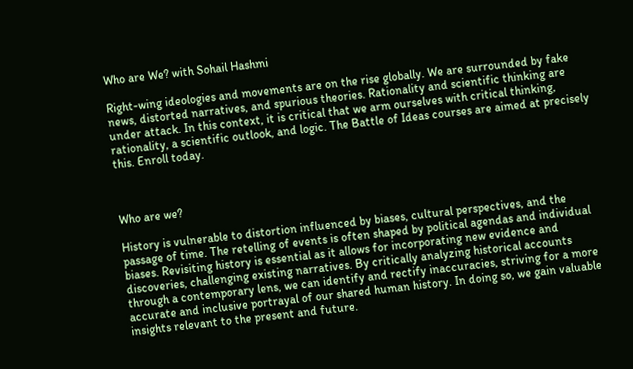Who are We? with Sohail Hashmi

Right-wing ideologies and movements are on the rise globally. We are surrounded by fake news, distorted narratives, and spurious theories. Rationality and scientific thinking are under attack. In this context, it is critical that we arm ourselves with critical thinking, rationality, a scientific outlook, and logic. The Battle of Ideas courses are aimed at precisely this. Enroll today.



Who are we?

History is vulnerable to distortion influenced by biases, cultural perspectives, and the passage of time. The retelling of events is often shaped by political agendas and individual biases. Revisiting history is essential as it allows for incorporating new evidence and discoveries, challenging existing narratives. By critically analyzing historical accounts through a contemporary lens, we can identify and rectify inaccuracies, striving for a more accurate and inclusive portrayal of our shared human history. In doing so, we gain valuable insights relevant to the present and future.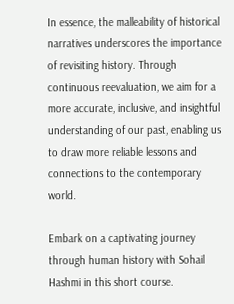In essence, the malleability of historical narratives underscores the importance of revisiting history. Through continuous reevaluation, we aim for a more accurate, inclusive, and insightful understanding of our past, enabling us to draw more reliable lessons and connections to the contemporary world.

Embark on a captivating journey through human history with Sohail Hashmi in this short course.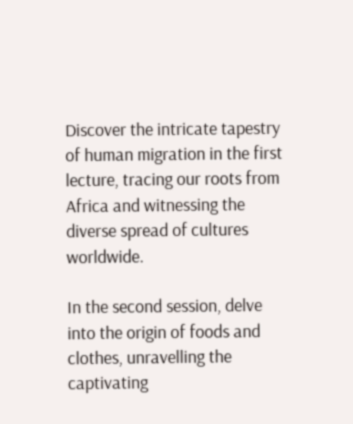Discover the intricate tapestry of human migration in the first lecture, tracing our roots from Africa and witnessing the diverse spread of cultures worldwide.

In the second session, delve into the origin of foods and clothes, unravelling the captivating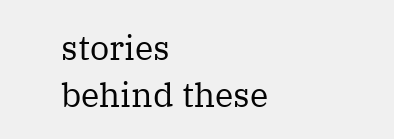stories behind these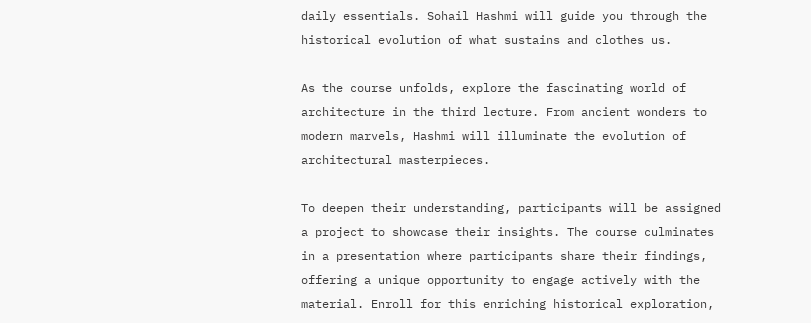daily essentials. Sohail Hashmi will guide you through the historical evolution of what sustains and clothes us.

As the course unfolds, explore the fascinating world of architecture in the third lecture. From ancient wonders to modern marvels, Hashmi will illuminate the evolution of architectural masterpieces.

To deepen their understanding, participants will be assigned a project to showcase their insights. The course culminates in a presentation where participants share their findings, offering a unique opportunity to engage actively with the material. Enroll for this enriching historical exploration,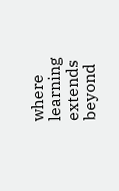where learning extends beyond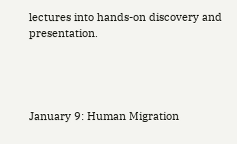lectures into hands-on discovery and presentation.




January 9: Human Migration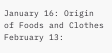January 16: Origin of Foods and Clothes
February 13: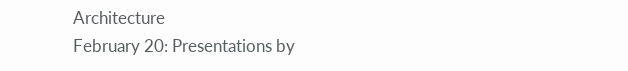Architecture
February 20: Presentations by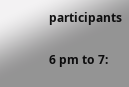participants

6 pm to 7: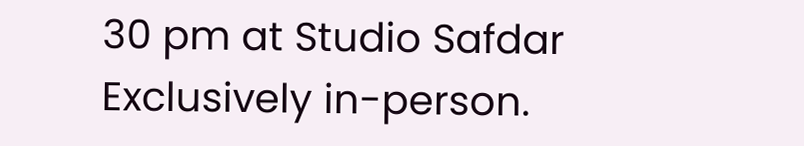30 pm at Studio Safdar
Exclusively in-person.